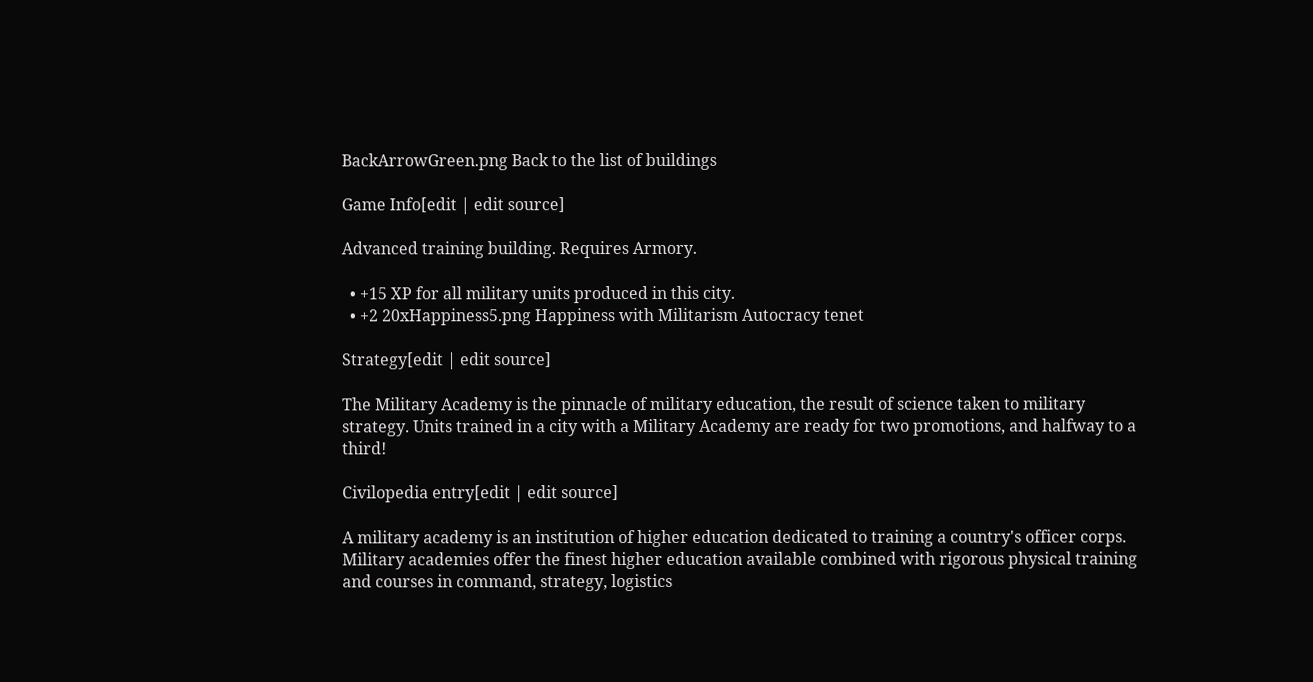BackArrowGreen.png Back to the list of buildings

Game Info[edit | edit source]

Advanced training building. Requires Armory.

  • +15 XP for all military units produced in this city.
  • +2 20xHappiness5.png Happiness with Militarism Autocracy tenet

Strategy[edit | edit source]

The Military Academy is the pinnacle of military education, the result of science taken to military strategy. Units trained in a city with a Military Academy are ready for two promotions, and halfway to a third!

Civilopedia entry[edit | edit source]

A military academy is an institution of higher education dedicated to training a country's officer corps. Military academies offer the finest higher education available combined with rigorous physical training and courses in command, strategy, logistics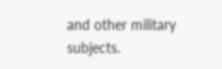and other military subjects.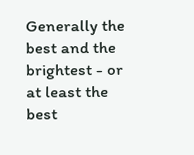Generally the best and the brightest - or at least the best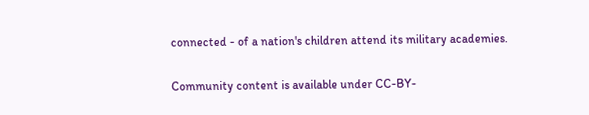connected - of a nation's children attend its military academies.

Community content is available under CC-BY-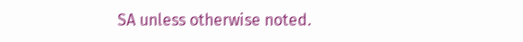SA unless otherwise noted.